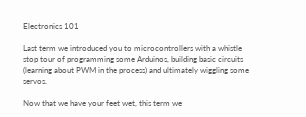Electronics 101

Last term we introduced you to microcontrollers with a whistle stop tour of programming some Arduinos, building basic circuits (learning about PWM in the process) and ultimately wiggling some servos.

Now that we have your feet wet, this term we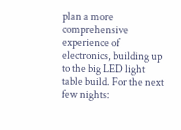plan a more comprehensive experience of electronics, building up to the big LED light table build. For the next few nights: